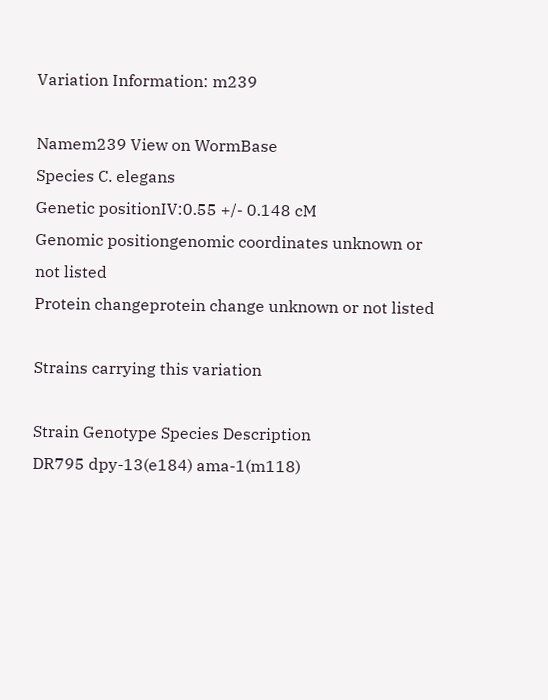Variation Information: m239

Namem239 View on WormBase
Species C. elegans
Genetic positionIV:0.55 +/- 0.148 cM
Genomic positiongenomic coordinates unknown or not listed
Protein changeprotein change unknown or not listed

Strains carrying this variation

Strain Genotype Species Description
DR795 dpy-13(e184) ama-1(m118)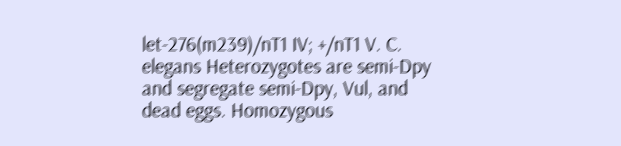let-276(m239)/nT1 IV; +/nT1 V. C. elegans Heterozygotes are semi-Dpy and segregate semi-Dpy, Vul, and dead eggs. Homozygous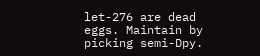let-276 are dead eggs. Maintain by picking semi-Dpy.